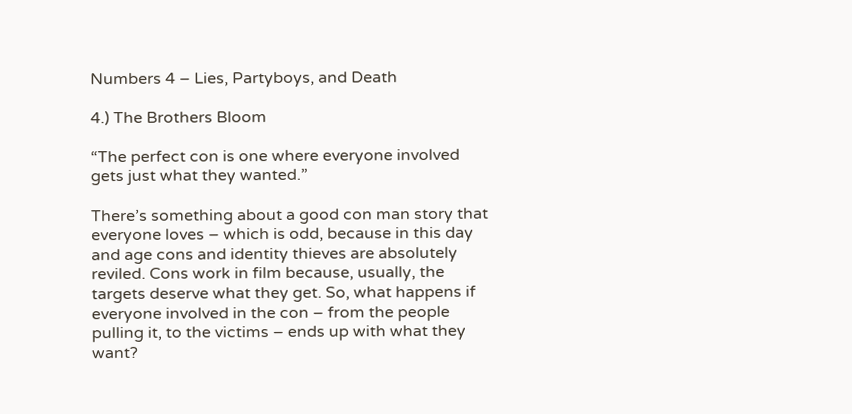Numbers 4 – Lies, Partyboys, and Death

4.) The Brothers Bloom

“The perfect con is one where everyone involved gets just what they wanted.”

There’s something about a good con man story that everyone loves – which is odd, because in this day and age cons and identity thieves are absolutely reviled. Cons work in film because, usually, the targets deserve what they get. So, what happens if everyone involved in the con – from the people pulling it, to the victims – ends up with what they want?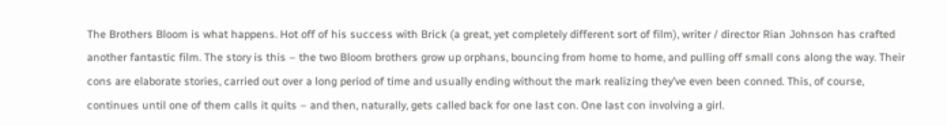The Brothers Bloom is what happens. Hot off of his success with Brick (a great, yet completely different sort of film), writer / director Rian Johnson has crafted another fantastic film. The story is this – the two Bloom brothers grow up orphans, bouncing from home to home, and pulling off small cons along the way. Their cons are elaborate stories, carried out over a long period of time and usually ending without the mark realizing they’ve even been conned. This, of course, continues until one of them calls it quits – and then, naturally, gets called back for one last con. One last con involving a girl.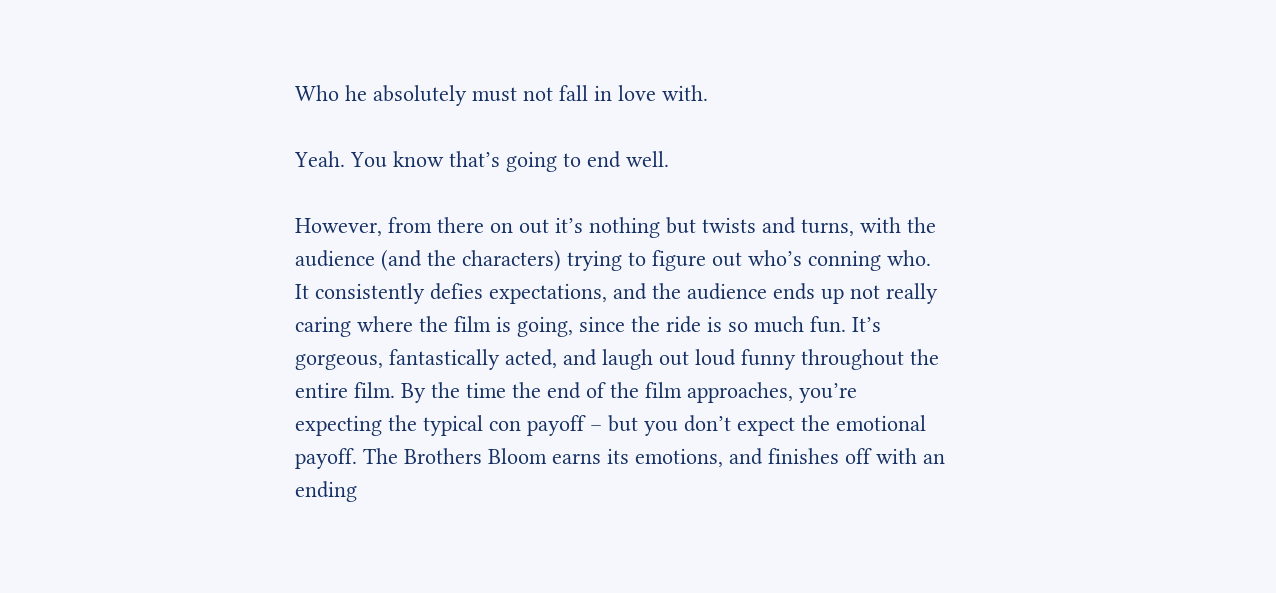Who he absolutely must not fall in love with.

Yeah. You know that’s going to end well.

However, from there on out it’s nothing but twists and turns, with the audience (and the characters) trying to figure out who’s conning who. It consistently defies expectations, and the audience ends up not really caring where the film is going, since the ride is so much fun. It’s gorgeous, fantastically acted, and laugh out loud funny throughout the entire film. By the time the end of the film approaches, you’re expecting the typical con payoff – but you don’t expect the emotional payoff. The Brothers Bloom earns its emotions, and finishes off with an ending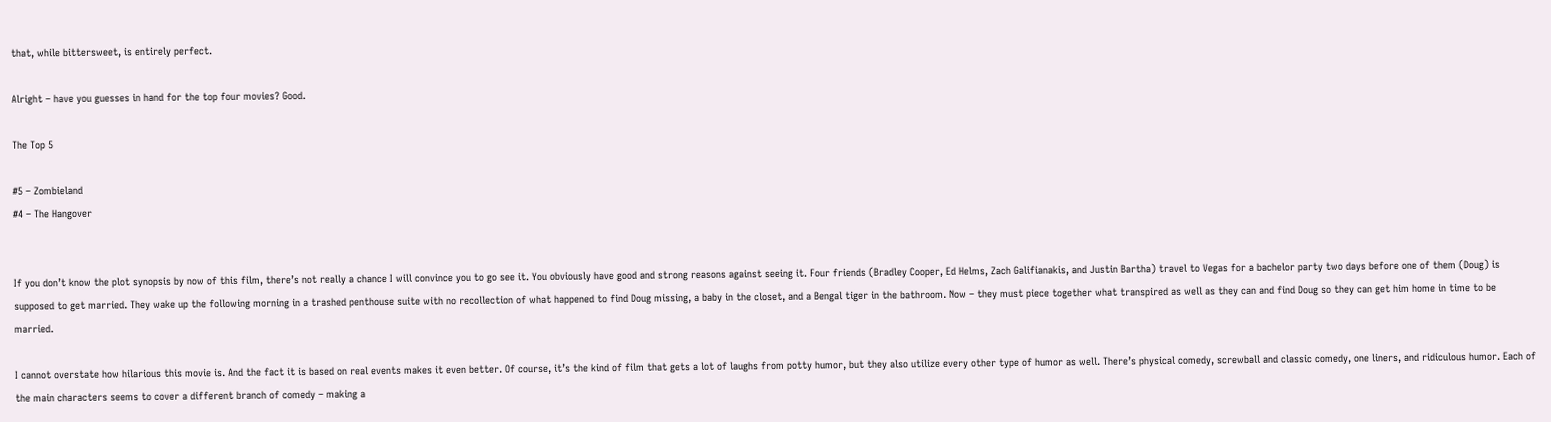that, while bittersweet, is entirely perfect.

Alright – have you guesses in hand for the top four movies? Good.

The Top 5

#5 – Zombieland
#4 – The Hangover


If you don’t know the plot synopsis by now of this film, there’s not really a chance I will convince you to go see it. You obviously have good and strong reasons against seeing it. Four friends (Bradley Cooper, Ed Helms, Zach Galifianakis, and Justin Bartha) travel to Vegas for a bachelor party two days before one of them (Doug) is supposed to get married. They wake up the following morning in a trashed penthouse suite with no recollection of what happened to find Doug missing, a baby in the closet, and a Bengal tiger in the bathroom. Now – they must piece together what transpired as well as they can and find Doug so they can get him home in time to be married.

I cannot overstate how hilarious this movie is. And the fact it is based on real events makes it even better. Of course, it’s the kind of film that gets a lot of laughs from potty humor, but they also utilize every other type of humor as well. There’s physical comedy, screwball and classic comedy, one liners, and ridiculous humor. Each of the main characters seems to cover a different branch of comedy – making a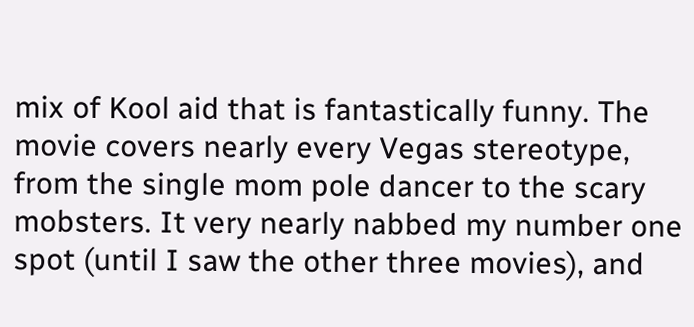mix of Kool aid that is fantastically funny. The movie covers nearly every Vegas stereotype, from the single mom pole dancer to the scary mobsters. It very nearly nabbed my number one spot (until I saw the other three movies), and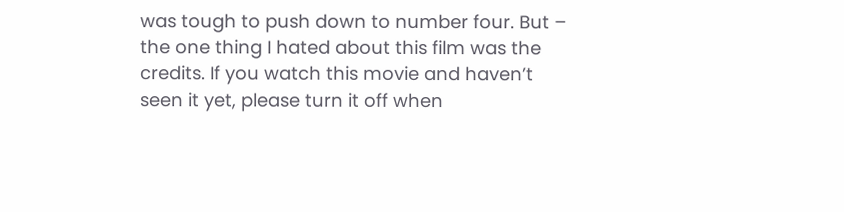was tough to push down to number four. But – the one thing I hated about this film was the credits. If you watch this movie and haven’t seen it yet, please turn it off when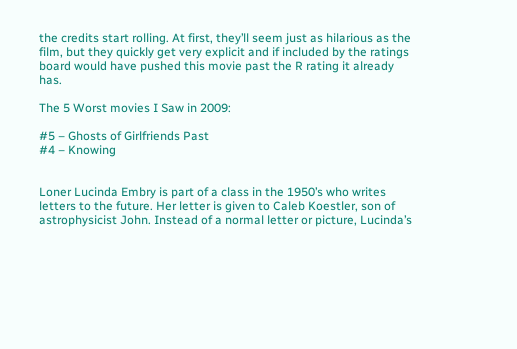the credits start rolling. At first, they’ll seem just as hilarious as the film, but they quickly get very explicit and if included by the ratings board would have pushed this movie past the R rating it already has.

The 5 Worst movies I Saw in 2009:

#5 – Ghosts of Girlfriends Past
#4 – Knowing


Loner Lucinda Embry is part of a class in the 1950’s who writes letters to the future. Her letter is given to Caleb Koestler, son of astrophysicist John. Instead of a normal letter or picture, Lucinda’s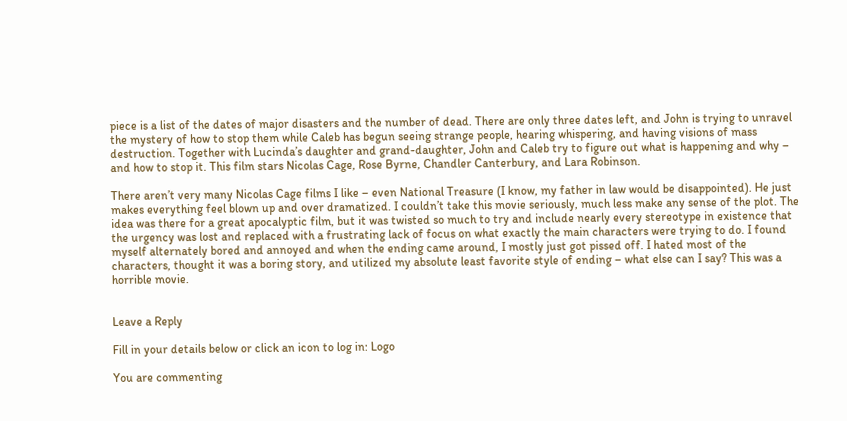piece is a list of the dates of major disasters and the number of dead. There are only three dates left, and John is trying to unravel the mystery of how to stop them while Caleb has begun seeing strange people, hearing whispering, and having visions of mass destruction. Together with Lucinda’s daughter and grand-daughter, John and Caleb try to figure out what is happening and why – and how to stop it. This film stars Nicolas Cage, Rose Byrne, Chandler Canterbury, and Lara Robinson.

There aren’t very many Nicolas Cage films I like – even National Treasure (I know, my father in law would be disappointed). He just makes everything feel blown up and over dramatized. I couldn’t take this movie seriously, much less make any sense of the plot. The idea was there for a great apocalyptic film, but it was twisted so much to try and include nearly every stereotype in existence that the urgency was lost and replaced with a frustrating lack of focus on what exactly the main characters were trying to do. I found myself alternately bored and annoyed and when the ending came around, I mostly just got pissed off. I hated most of the characters, thought it was a boring story, and utilized my absolute least favorite style of ending – what else can I say? This was a horrible movie.


Leave a Reply

Fill in your details below or click an icon to log in: Logo

You are commenting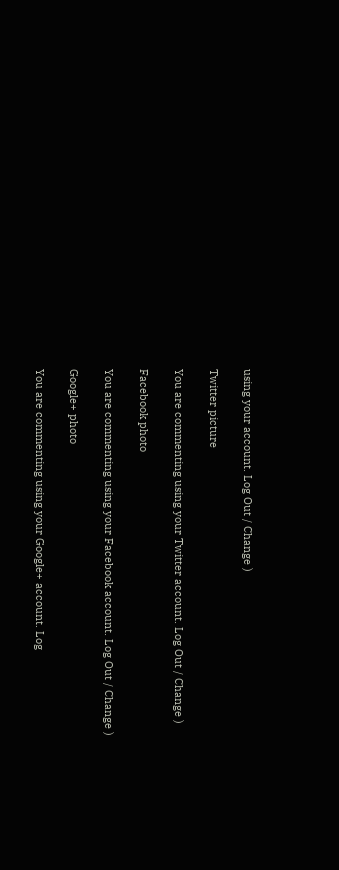using your account. Log Out / Change )

Twitter picture

You are commenting using your Twitter account. Log Out / Change )

Facebook photo

You are commenting using your Facebook account. Log Out / Change )

Google+ photo

You are commenting using your Google+ account. Log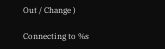Out / Change )

Connecting to %s